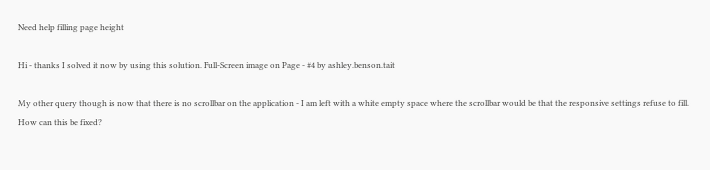Need help filling page height

Hi - thanks I solved it now by using this solution. Full-Screen image on Page - #4 by ashley.benson.tait

My other query though is now that there is no scrollbar on the application - I am left with a white empty space where the scrollbar would be that the responsive settings refuse to fill. How can this be fixed?